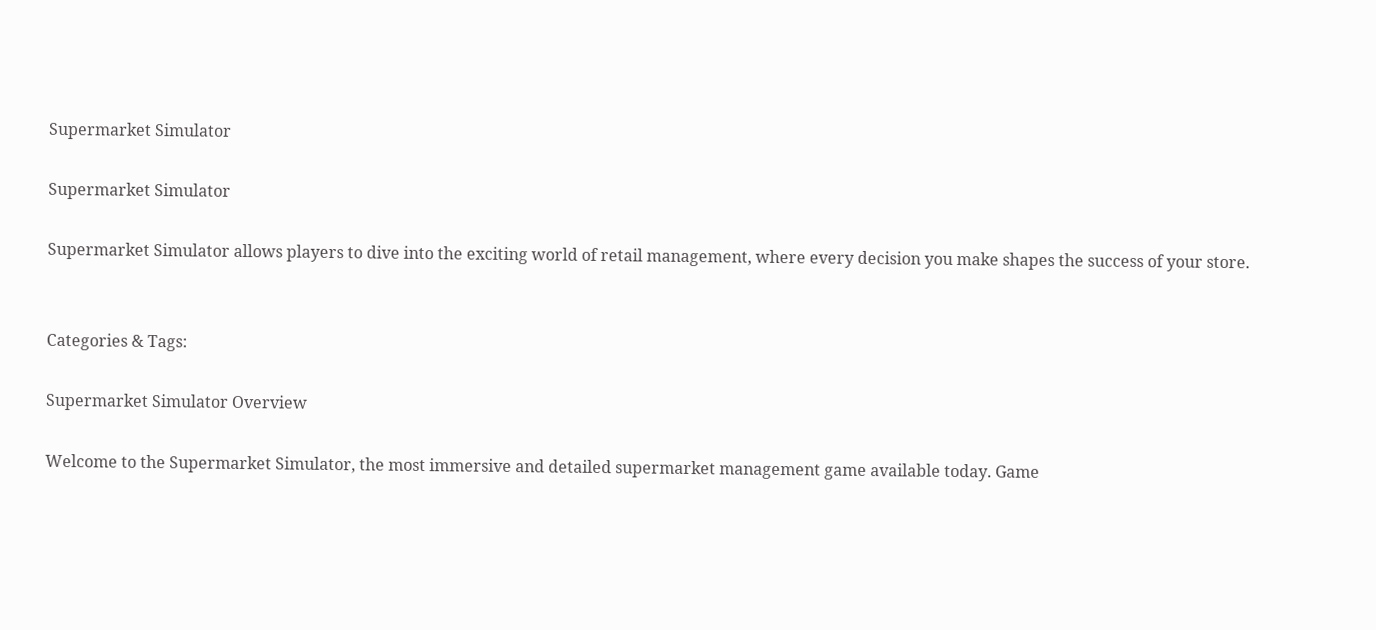Supermarket Simulator

Supermarket Simulator

Supermarket Simulator allows players to dive into the exciting world of retail management, where every decision you make shapes the success of your store.


Categories & Tags:

Supermarket Simulator Overview

Welcome to the Supermarket Simulator, the most immersive and detailed supermarket management game available today. Game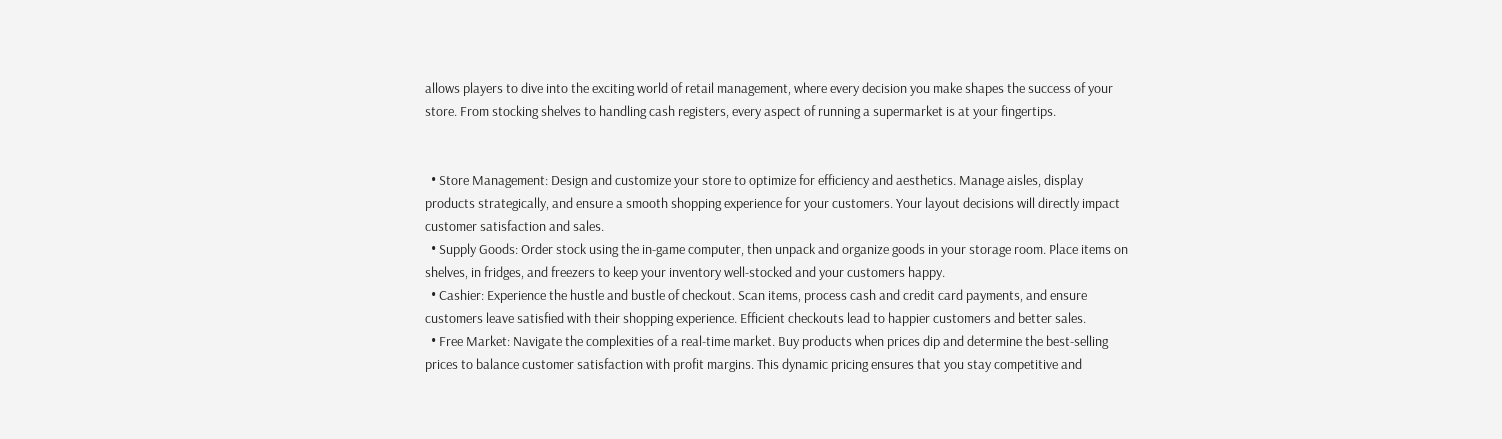allows players to dive into the exciting world of retail management, where every decision you make shapes the success of your store. From stocking shelves to handling cash registers, every aspect of running a supermarket is at your fingertips.


  • Store Management: Design and customize your store to optimize for efficiency and aesthetics. Manage aisles, display products strategically, and ensure a smooth shopping experience for your customers. Your layout decisions will directly impact customer satisfaction and sales.
  • Supply Goods: Order stock using the in-game computer, then unpack and organize goods in your storage room. Place items on shelves, in fridges, and freezers to keep your inventory well-stocked and your customers happy.
  • Cashier: Experience the hustle and bustle of checkout. Scan items, process cash and credit card payments, and ensure customers leave satisfied with their shopping experience. Efficient checkouts lead to happier customers and better sales.
  • Free Market: Navigate the complexities of a real-time market. Buy products when prices dip and determine the best-selling prices to balance customer satisfaction with profit margins. This dynamic pricing ensures that you stay competitive and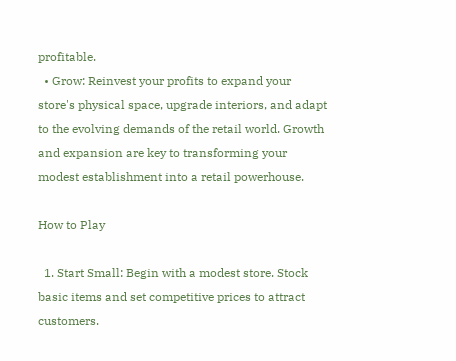profitable.
  • Grow: Reinvest your profits to expand your store's physical space, upgrade interiors, and adapt to the evolving demands of the retail world. Growth and expansion are key to transforming your modest establishment into a retail powerhouse.

How to Play

  1. Start Small: Begin with a modest store. Stock basic items and set competitive prices to attract customers.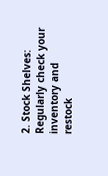2. Stock Shelves: Regularly check your inventory and restock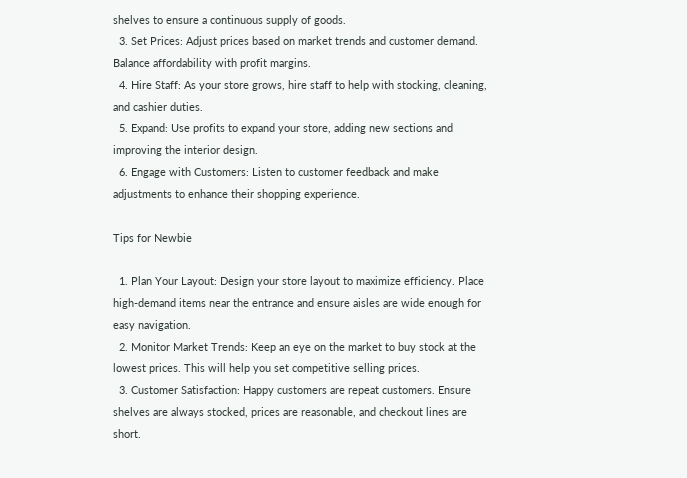shelves to ensure a continuous supply of goods.
  3. Set Prices: Adjust prices based on market trends and customer demand. Balance affordability with profit margins.
  4. Hire Staff: As your store grows, hire staff to help with stocking, cleaning, and cashier duties.
  5. Expand: Use profits to expand your store, adding new sections and improving the interior design.
  6. Engage with Customers: Listen to customer feedback and make adjustments to enhance their shopping experience.

Tips for Newbie

  1. Plan Your Layout: Design your store layout to maximize efficiency. Place high-demand items near the entrance and ensure aisles are wide enough for easy navigation.
  2. Monitor Market Trends: Keep an eye on the market to buy stock at the lowest prices. This will help you set competitive selling prices.
  3. Customer Satisfaction: Happy customers are repeat customers. Ensure shelves are always stocked, prices are reasonable, and checkout lines are short.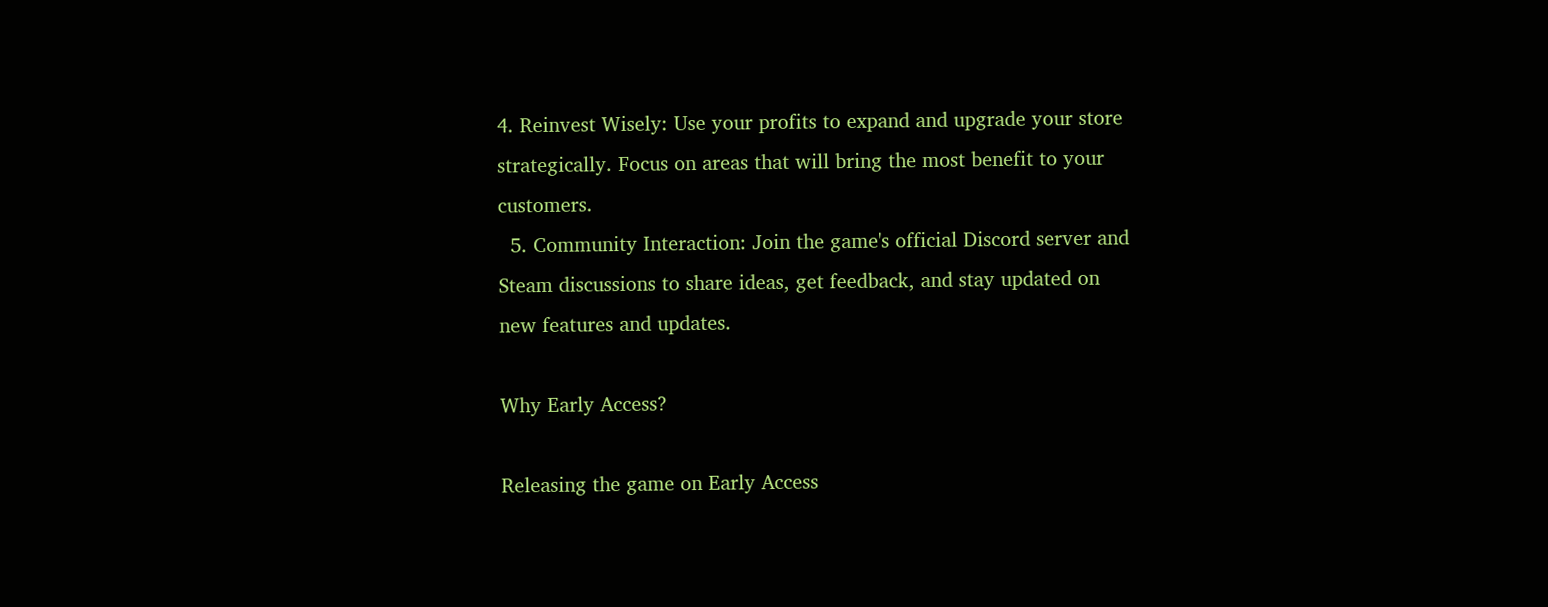4. Reinvest Wisely: Use your profits to expand and upgrade your store strategically. Focus on areas that will bring the most benefit to your customers.
  5. Community Interaction: Join the game's official Discord server and Steam discussions to share ideas, get feedback, and stay updated on new features and updates.

Why Early Access?

Releasing the game on Early Access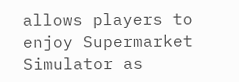allows players to enjoy Supermarket Simulator as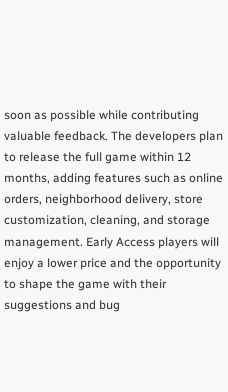soon as possible while contributing valuable feedback. The developers plan to release the full game within 12 months, adding features such as online orders, neighborhood delivery, store customization, cleaning, and storage management. Early Access players will enjoy a lower price and the opportunity to shape the game with their suggestions and bug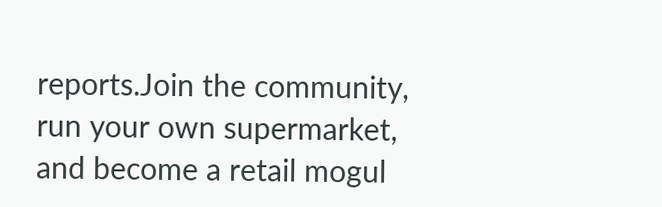reports.Join the community, run your own supermarket, and become a retail mogul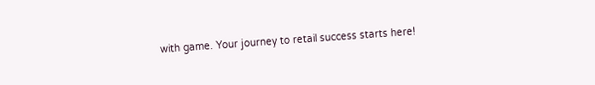with game. Your journey to retail success starts here!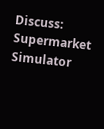Discuss: Supermarket Simulator